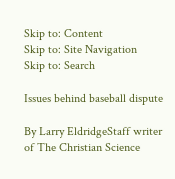Skip to: Content
Skip to: Site Navigation
Skip to: Search

Issues behind baseball dispute

By Larry EldridgeStaff writer of The Christian Science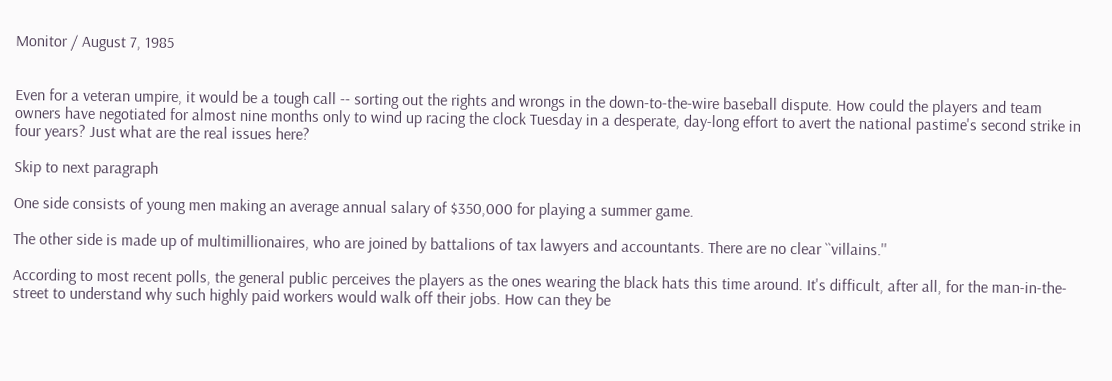Monitor / August 7, 1985


Even for a veteran umpire, it would be a tough call -- sorting out the rights and wrongs in the down-to-the-wire baseball dispute. How could the players and team owners have negotiated for almost nine months only to wind up racing the clock Tuesday in a desperate, day-long effort to avert the national pastime's second strike in four years? Just what are the real issues here?

Skip to next paragraph

One side consists of young men making an average annual salary of $350,000 for playing a summer game.

The other side is made up of multimillionaires, who are joined by battalions of tax lawyers and accountants. There are no clear ``villains.''

According to most recent polls, the general public perceives the players as the ones wearing the black hats this time around. It's difficult, after all, for the man-in-the-street to understand why such highly paid workers would walk off their jobs. How can they be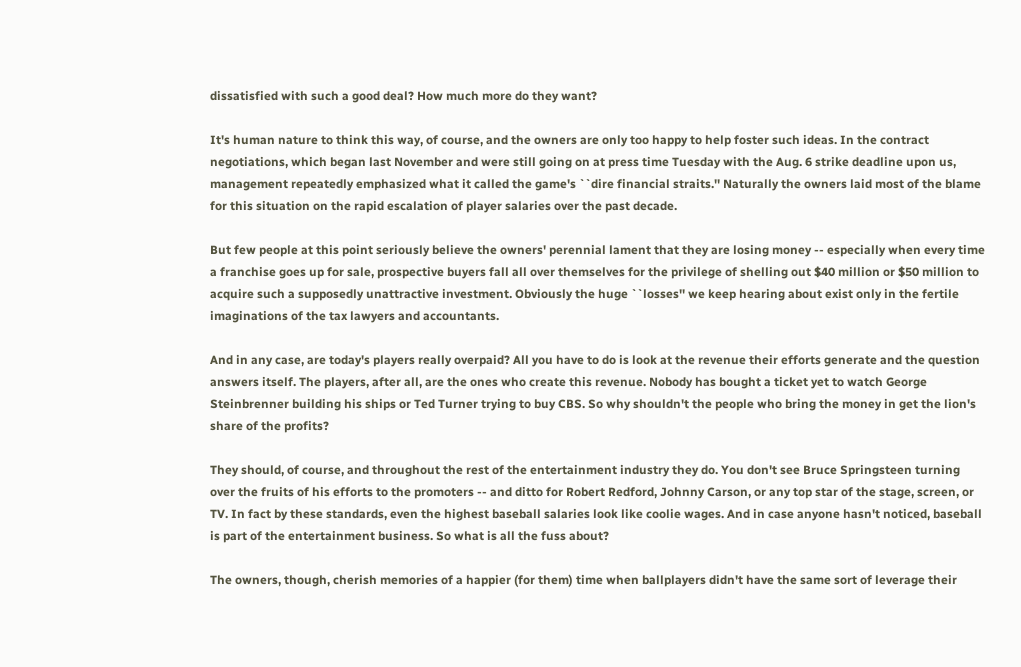dissatisfied with such a good deal? How much more do they want?

It's human nature to think this way, of course, and the owners are only too happy to help foster such ideas. In the contract negotiations, which began last November and were still going on at press time Tuesday with the Aug. 6 strike deadline upon us, management repeatedly emphasized what it called the game's ``dire financial straits.'' Naturally the owners laid most of the blame for this situation on the rapid escalation of player salaries over the past decade.

But few people at this point seriously believe the owners' perennial lament that they are losing money -- especially when every time a franchise goes up for sale, prospective buyers fall all over themselves for the privilege of shelling out $40 million or $50 million to acquire such a supposedly unattractive investment. Obviously the huge ``losses'' we keep hearing about exist only in the fertile imaginations of the tax lawyers and accountants.

And in any case, are today's players really overpaid? All you have to do is look at the revenue their efforts generate and the question answers itself. The players, after all, are the ones who create this revenue. Nobody has bought a ticket yet to watch George Steinbrenner building his ships or Ted Turner trying to buy CBS. So why shouldn't the people who bring the money in get the lion's share of the profits?

They should, of course, and throughout the rest of the entertainment industry they do. You don't see Bruce Springsteen turning over the fruits of his efforts to the promoters -- and ditto for Robert Redford, Johnny Carson, or any top star of the stage, screen, or TV. In fact by these standards, even the highest baseball salaries look like coolie wages. And in case anyone hasn't noticed, baseball is part of the entertainment business. So what is all the fuss about?

The owners, though, cherish memories of a happier (for them) time when ballplayers didn't have the same sort of leverage their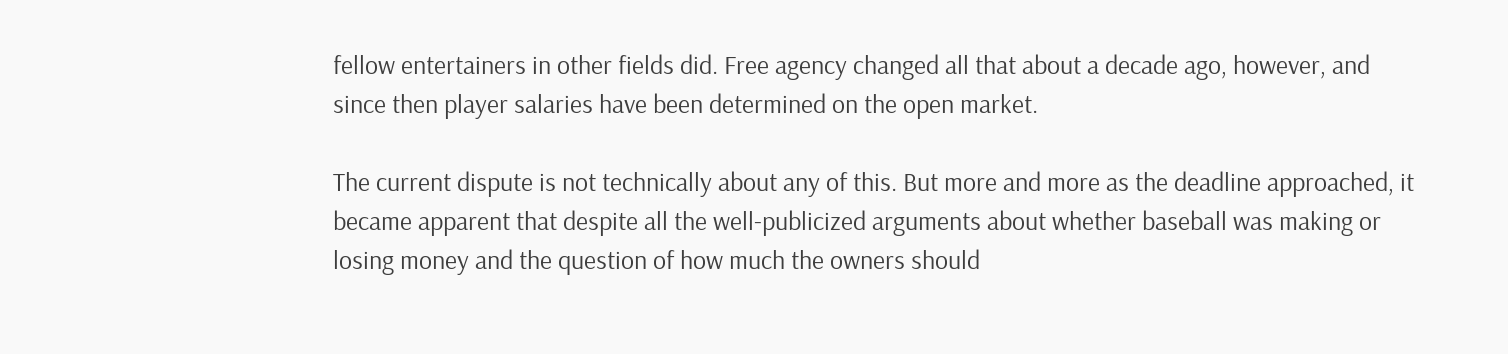fellow entertainers in other fields did. Free agency changed all that about a decade ago, however, and since then player salaries have been determined on the open market.

The current dispute is not technically about any of this. But more and more as the deadline approached, it became apparent that despite all the well-publicized arguments about whether baseball was making or losing money and the question of how much the owners should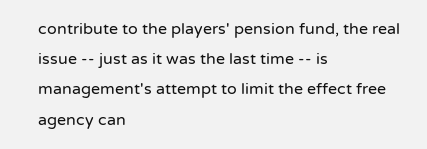contribute to the players' pension fund, the real issue -- just as it was the last time -- is management's attempt to limit the effect free agency can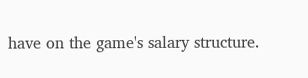have on the game's salary structure.